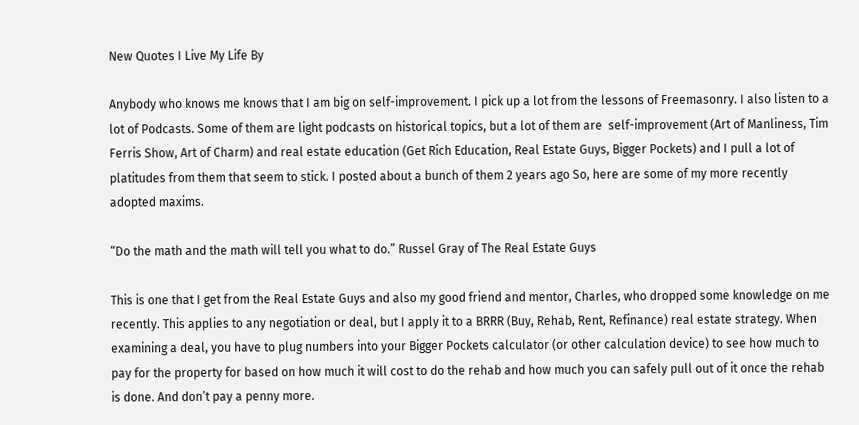New Quotes I Live My Life By

Anybody who knows me knows that I am big on self-improvement. I pick up a lot from the lessons of Freemasonry. I also listen to a lot of Podcasts. Some of them are light podcasts on historical topics, but a lot of them are  self-improvement (Art of Manliness, Tim Ferris Show, Art of Charm) and real estate education (Get Rich Education, Real Estate Guys, Bigger Pockets) and I pull a lot of platitudes from them that seem to stick. I posted about a bunch of them 2 years ago So, here are some of my more recently adopted maxims.

“Do the math and the math will tell you what to do.” Russel Gray of The Real Estate Guys

This is one that I get from the Real Estate Guys and also my good friend and mentor, Charles, who dropped some knowledge on me recently. This applies to any negotiation or deal, but I apply it to a BRRR (Buy, Rehab, Rent, Refinance) real estate strategy. When examining a deal, you have to plug numbers into your Bigger Pockets calculator (or other calculation device) to see how much to pay for the property for based on how much it will cost to do the rehab and how much you can safely pull out of it once the rehab is done. And don’t pay a penny more.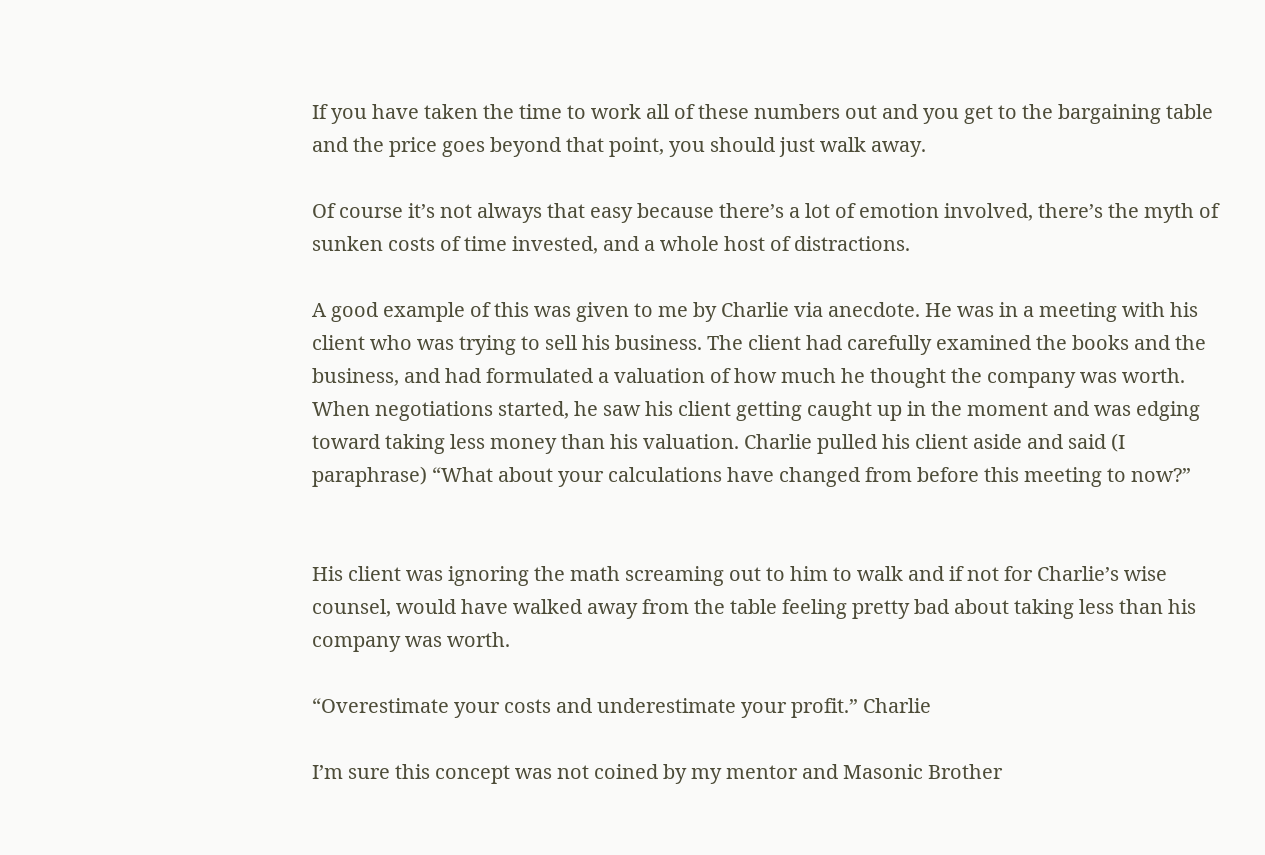If you have taken the time to work all of these numbers out and you get to the bargaining table and the price goes beyond that point, you should just walk away.

Of course it’s not always that easy because there’s a lot of emotion involved, there’s the myth of sunken costs of time invested, and a whole host of distractions.

A good example of this was given to me by Charlie via anecdote. He was in a meeting with his client who was trying to sell his business. The client had carefully examined the books and the business, and had formulated a valuation of how much he thought the company was worth. When negotiations started, he saw his client getting caught up in the moment and was edging toward taking less money than his valuation. Charlie pulled his client aside and said (I paraphrase) “What about your calculations have changed from before this meeting to now?”


His client was ignoring the math screaming out to him to walk and if not for Charlie’s wise counsel, would have walked away from the table feeling pretty bad about taking less than his company was worth.

“Overestimate your costs and underestimate your profit.” Charlie

I’m sure this concept was not coined by my mentor and Masonic Brother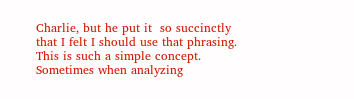Charlie, but he put it  so succinctly that I felt I should use that phrasing. This is such a simple concept. Sometimes when analyzing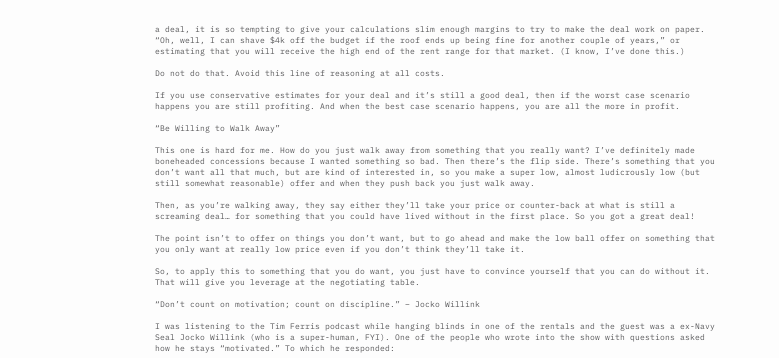a deal, it is so tempting to give your calculations slim enough margins to try to make the deal work on paper. “Oh, well, I can shave $4k off the budget if the roof ends up being fine for another couple of years,” or estimating that you will receive the high end of the rent range for that market. (I know, I’ve done this.)

Do not do that. Avoid this line of reasoning at all costs.

If you use conservative estimates for your deal and it’s still a good deal, then if the worst case scenario happens you are still profiting. And when the best case scenario happens, you are all the more in profit.

“Be Willing to Walk Away”

This one is hard for me. How do you just walk away from something that you really want? I’ve definitely made boneheaded concessions because I wanted something so bad. Then there’s the flip side. There’s something that you don’t want all that much, but are kind of interested in, so you make a super low, almost ludicrously low (but still somewhat reasonable) offer and when they push back you just walk away.

Then, as you’re walking away, they say either they’ll take your price or counter-back at what is still a screaming deal… for something that you could have lived without in the first place. So you got a great deal!

The point isn’t to offer on things you don’t want, but to go ahead and make the low ball offer on something that you only want at really low price even if you don’t think they’ll take it.

So, to apply this to something that you do want, you just have to convince yourself that you can do without it. That will give you leverage at the negotiating table.

“Don’t count on motivation; count on discipline.” – Jocko Willink

I was listening to the Tim Ferris podcast while hanging blinds in one of the rentals and the guest was a ex-Navy Seal Jocko Willink (who is a super-human, FYI). One of the people who wrote into the show with questions asked how he stays “motivated.” To which he responded: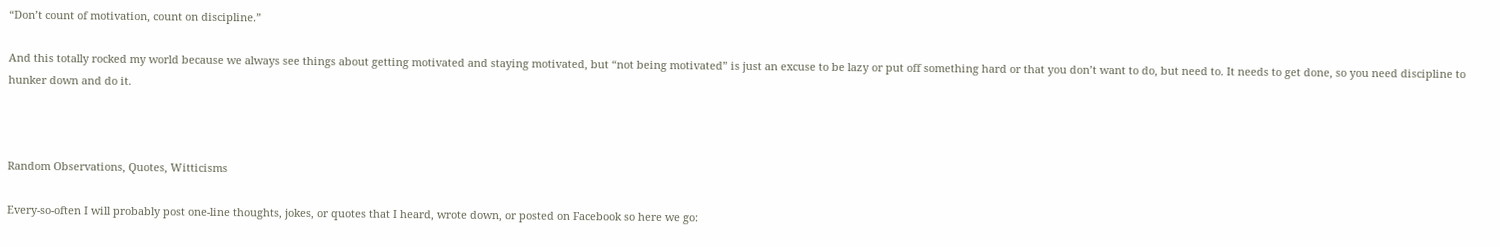“Don’t count of motivation, count on discipline.”

And this totally rocked my world because we always see things about getting motivated and staying motivated, but “not being motivated” is just an excuse to be lazy or put off something hard or that you don’t want to do, but need to. It needs to get done, so you need discipline to hunker down and do it.



Random Observations, Quotes, Witticisms

Every-so-often I will probably post one-line thoughts, jokes, or quotes that I heard, wrote down, or posted on Facebook so here we go: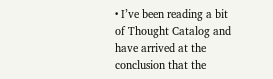• I’ve been reading a bit of Thought Catalog and have arrived at the conclusion that the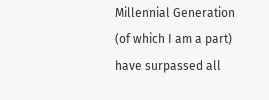Millennial Generation (of which I am a part) have surpassed all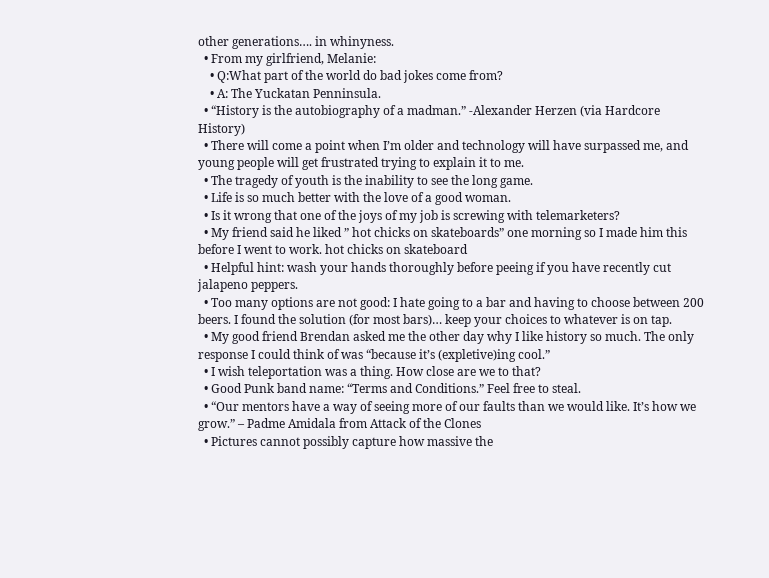other generations…. in whinyness.
  • From my girlfriend, Melanie:
    • Q:What part of the world do bad jokes come from?
    • A: The Yuckatan Penninsula.
  • “History is the autobiography of a madman.” -Alexander Herzen (via Hardcore History)
  • There will come a point when I’m older and technology will have surpassed me, and young people will get frustrated trying to explain it to me.
  • The tragedy of youth is the inability to see the long game.
  • Life is so much better with the love of a good woman.
  • Is it wrong that one of the joys of my job is screwing with telemarketers?
  • My friend said he liked ” hot chicks on skateboards” one morning so I made him this before I went to work. hot chicks on skateboard
  • Helpful hint: wash your hands thoroughly before peeing if you have recently cut jalapeno peppers.
  • Too many options are not good: I hate going to a bar and having to choose between 200 beers. I found the solution (for most bars)… keep your choices to whatever is on tap.
  • My good friend Brendan asked me the other day why I like history so much. The only response I could think of was “because it’s (expletive)ing cool.”
  • I wish teleportation was a thing. How close are we to that?
  • Good Punk band name: “Terms and Conditions.” Feel free to steal.
  • “Our mentors have a way of seeing more of our faults than we would like. It’s how we grow.” – Padme Amidala from Attack of the Clones
  • Pictures cannot possibly capture how massive the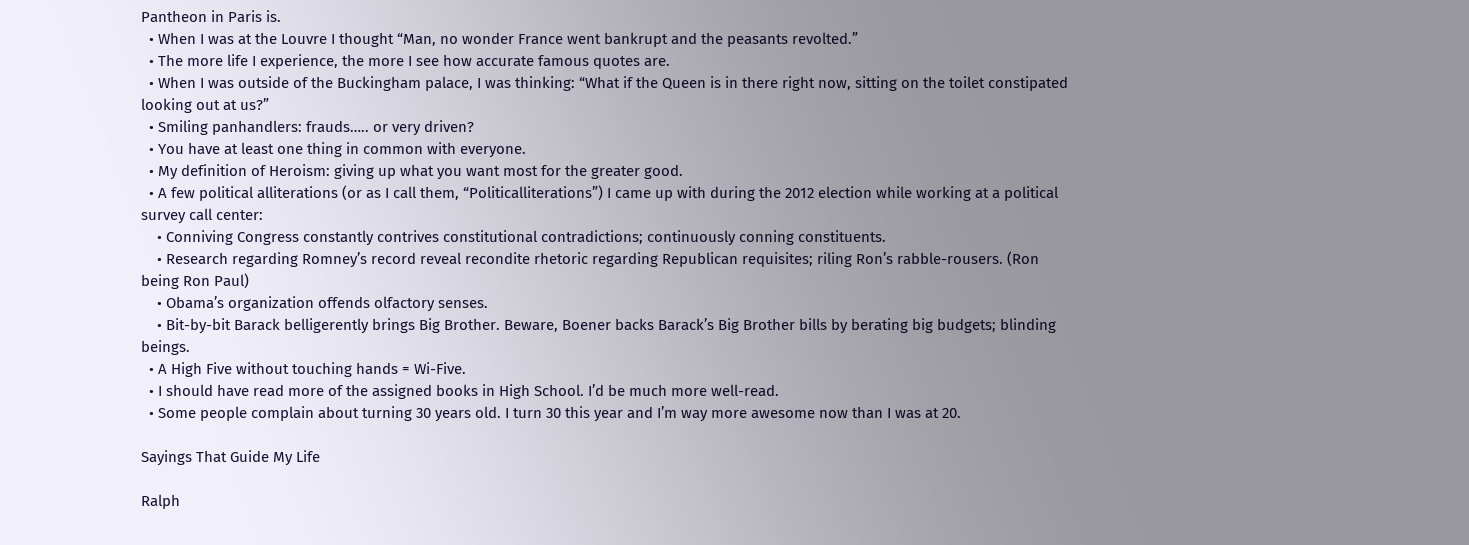Pantheon in Paris is.
  • When I was at the Louvre I thought “Man, no wonder France went bankrupt and the peasants revolted.”
  • The more life I experience, the more I see how accurate famous quotes are.
  • When I was outside of the Buckingham palace, I was thinking: “What if the Queen is in there right now, sitting on the toilet constipated looking out at us?”
  • Smiling panhandlers: frauds….. or very driven?
  • You have at least one thing in common with everyone.
  • My definition of Heroism: giving up what you want most for the greater good.
  • A few political alliterations (or as I call them, “Politicalliterations”) I came up with during the 2012 election while working at a political survey call center:
    • Conniving Congress constantly contrives constitutional contradictions; continuously conning constituents.
    • Research regarding Romney’s record reveal recondite rhetoric regarding Republican requisites; riling Ron’s rabble-rousers. (Ron being Ron Paul)
    • Obama’s organization offends olfactory senses.
    • Bit-by-bit Barack belligerently brings Big Brother. Beware, Boener backs Barack’s Big Brother bills by berating big budgets; blinding beings.
  • A High Five without touching hands = Wi-Five.
  • I should have read more of the assigned books in High School. I’d be much more well-read.
  • Some people complain about turning 30 years old. I turn 30 this year and I’m way more awesome now than I was at 20.

Sayings That Guide My Life

Ralph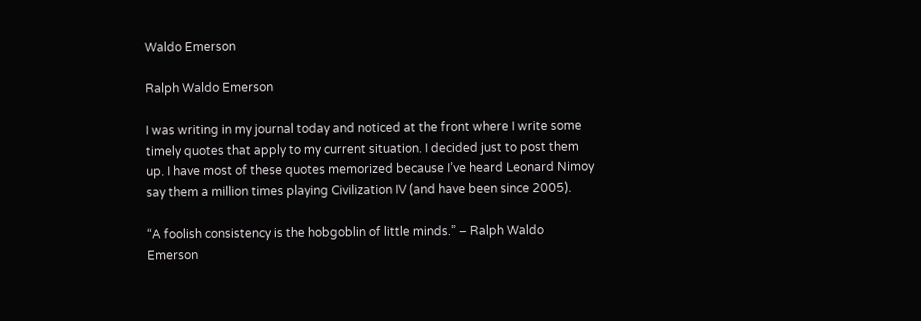Waldo Emerson

Ralph Waldo Emerson

I was writing in my journal today and noticed at the front where I write some timely quotes that apply to my current situation. I decided just to post them up. I have most of these quotes memorized because I’ve heard Leonard Nimoy say them a million times playing Civilization IV (and have been since 2005).

“A foolish consistency is the hobgoblin of little minds.” – Ralph Waldo Emerson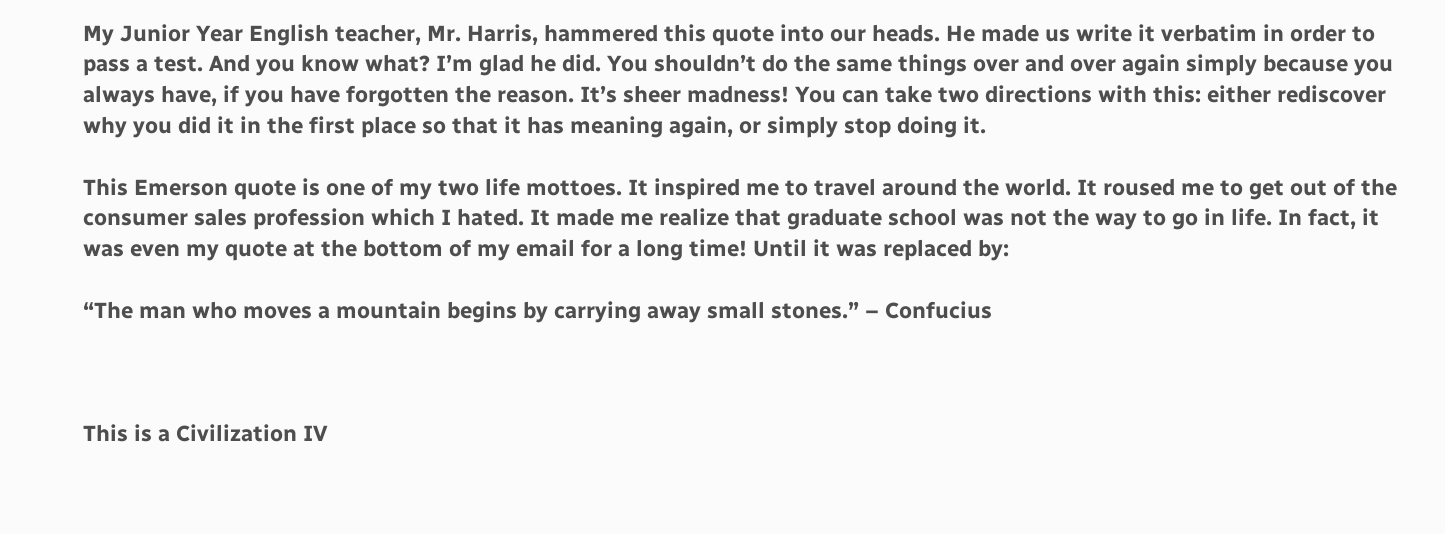My Junior Year English teacher, Mr. Harris, hammered this quote into our heads. He made us write it verbatim in order to pass a test. And you know what? I’m glad he did. You shouldn’t do the same things over and over again simply because you always have, if you have forgotten the reason. It’s sheer madness! You can take two directions with this: either rediscover why you did it in the first place so that it has meaning again, or simply stop doing it.

This Emerson quote is one of my two life mottoes. It inspired me to travel around the world. It roused me to get out of the consumer sales profession which I hated. It made me realize that graduate school was not the way to go in life. In fact, it was even my quote at the bottom of my email for a long time! Until it was replaced by:

“The man who moves a mountain begins by carrying away small stones.” – Confucius



This is a Civilization IV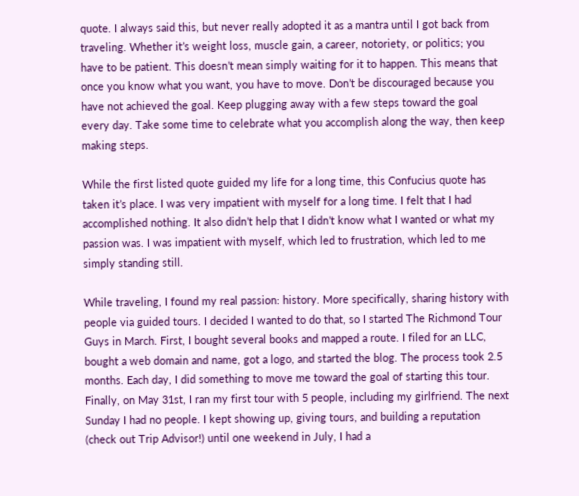quote. I always said this, but never really adopted it as a mantra until I got back from traveling. Whether it’s weight loss, muscle gain, a career, notoriety, or politics; you have to be patient. This doesn’t mean simply waiting for it to happen. This means that once you know what you want, you have to move. Don’t be discouraged because you have not achieved the goal. Keep plugging away with a few steps toward the goal every day. Take some time to celebrate what you accomplish along the way, then keep making steps.

While the first listed quote guided my life for a long time, this Confucius quote has taken it’s place. I was very impatient with myself for a long time. I felt that I had accomplished nothing. It also didn’t help that I didn’t know what I wanted or what my passion was. I was impatient with myself, which led to frustration, which led to me simply standing still.

While traveling, I found my real passion: history. More specifically, sharing history with people via guided tours. I decided I wanted to do that, so I started The Richmond Tour Guys in March. First, I bought several books and mapped a route. I filed for an LLC, bought a web domain and name, got a logo, and started the blog. The process took 2.5 months. Each day, I did something to move me toward the goal of starting this tour. Finally, on May 31st, I ran my first tour with 5 people, including my girlfriend. The next Sunday I had no people. I kept showing up, giving tours, and building a reputation (check out Trip Advisor!) until one weekend in July, I had a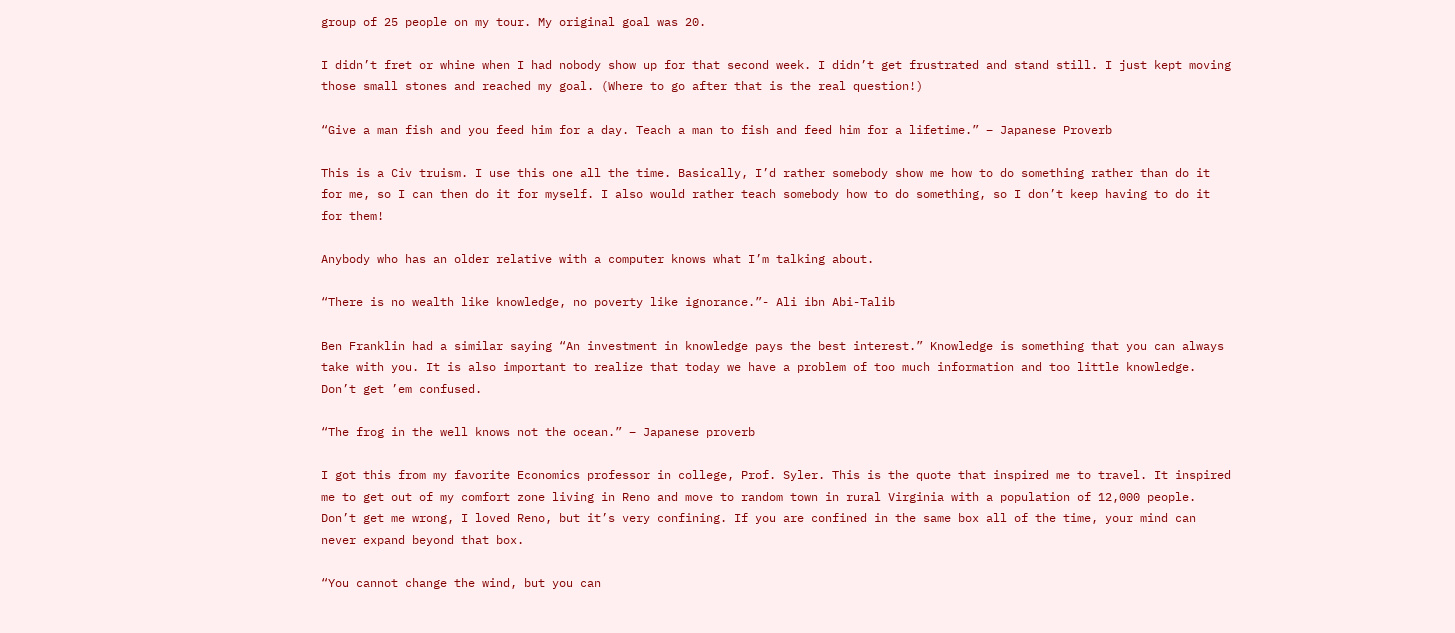group of 25 people on my tour. My original goal was 20.

I didn’t fret or whine when I had nobody show up for that second week. I didn’t get frustrated and stand still. I just kept moving those small stones and reached my goal. (Where to go after that is the real question!)

“Give a man fish and you feed him for a day. Teach a man to fish and feed him for a lifetime.” – Japanese Proverb

This is a Civ truism. I use this one all the time. Basically, I’d rather somebody show me how to do something rather than do it for me, so I can then do it for myself. I also would rather teach somebody how to do something, so I don’t keep having to do it for them!

Anybody who has an older relative with a computer knows what I’m talking about.

“There is no wealth like knowledge, no poverty like ignorance.”- Ali ibn Abi-Talib

Ben Franklin had a similar saying “An investment in knowledge pays the best interest.” Knowledge is something that you can always take with you. It is also important to realize that today we have a problem of too much information and too little knowledge. Don’t get ’em confused.

“The frog in the well knows not the ocean.” – Japanese proverb

I got this from my favorite Economics professor in college, Prof. Syler. This is the quote that inspired me to travel. It inspired me to get out of my comfort zone living in Reno and move to random town in rural Virginia with a population of 12,000 people. Don’t get me wrong, I loved Reno, but it’s very confining. If you are confined in the same box all of the time, your mind can never expand beyond that box.

“You cannot change the wind, but you can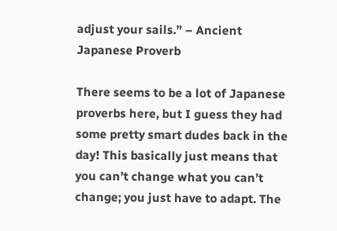adjust your sails.” – Ancient Japanese Proverb

There seems to be a lot of Japanese proverbs here, but I guess they had some pretty smart dudes back in the day! This basically just means that you can’t change what you can’t change; you just have to adapt. The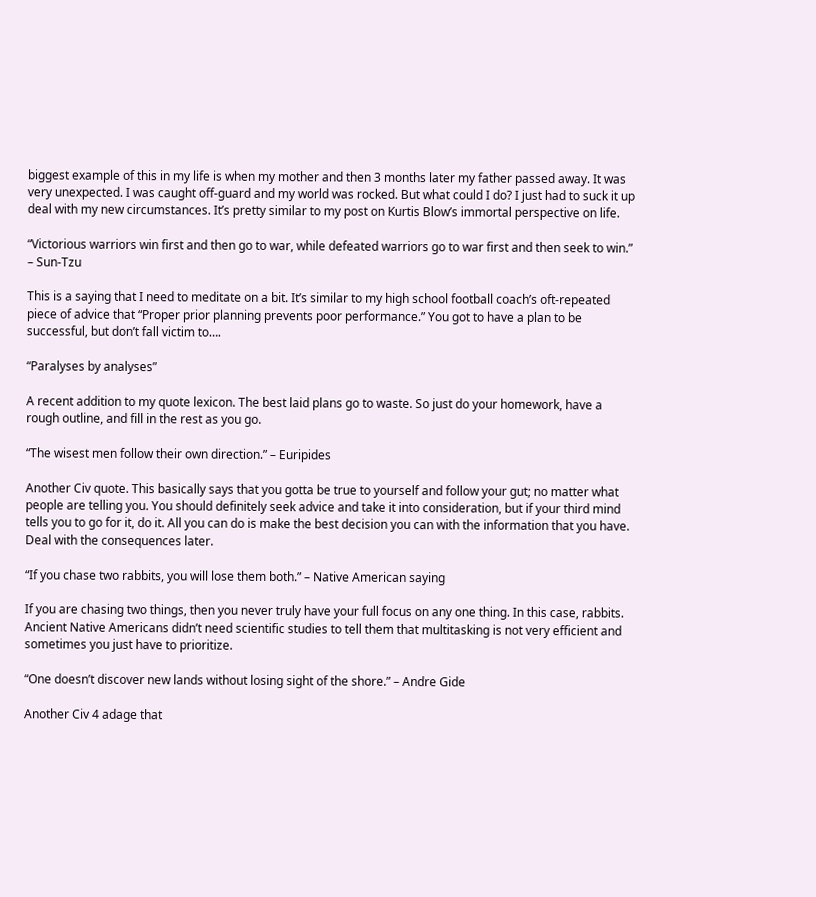biggest example of this in my life is when my mother and then 3 months later my father passed away. It was very unexpected. I was caught off-guard and my world was rocked. But what could I do? I just had to suck it up deal with my new circumstances. It’s pretty similar to my post on Kurtis Blow’s immortal perspective on life.

“Victorious warriors win first and then go to war, while defeated warriors go to war first and then seek to win.” – Sun-Tzu

This is a saying that I need to meditate on a bit. It’s similar to my high school football coach’s oft-repeated piece of advice that “Proper prior planning prevents poor performance.” You got to have a plan to be successful, but don’t fall victim to….

“Paralyses by analyses”

A recent addition to my quote lexicon. The best laid plans go to waste. So just do your homework, have a rough outline, and fill in the rest as you go.

“The wisest men follow their own direction.” – Euripides

Another Civ quote. This basically says that you gotta be true to yourself and follow your gut; no matter what people are telling you. You should definitely seek advice and take it into consideration, but if your third mind tells you to go for it, do it. All you can do is make the best decision you can with the information that you have. Deal with the consequences later.

“If you chase two rabbits, you will lose them both.” – Native American saying

If you are chasing two things, then you never truly have your full focus on any one thing. In this case, rabbits. Ancient Native Americans didn’t need scientific studies to tell them that multitasking is not very efficient and sometimes you just have to prioritize.

“One doesn’t discover new lands without losing sight of the shore.” – Andre Gide

Another Civ 4 adage that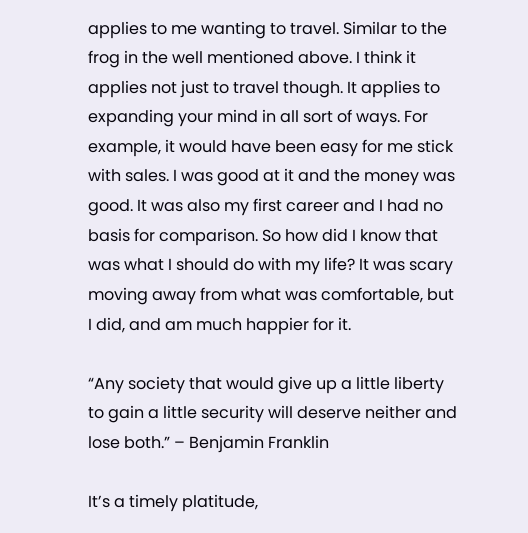applies to me wanting to travel. Similar to the frog in the well mentioned above. I think it applies not just to travel though. It applies to expanding your mind in all sort of ways. For example, it would have been easy for me stick with sales. I was good at it and the money was good. It was also my first career and I had no basis for comparison. So how did I know that was what I should do with my life? It was scary moving away from what was comfortable, but I did, and am much happier for it.

“Any society that would give up a little liberty to gain a little security will deserve neither and lose both.” – Benjamin Franklin

It’s a timely platitude,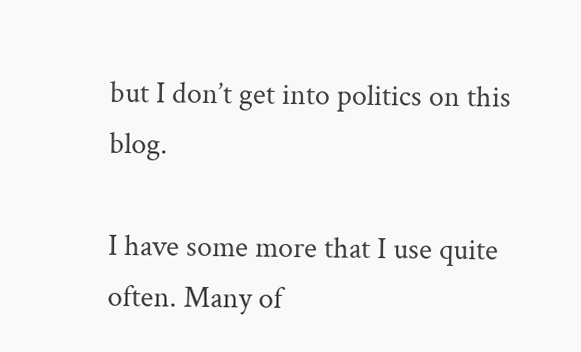but I don’t get into politics on this blog.

I have some more that I use quite often. Many of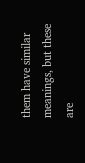them have similar meanings, but these are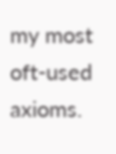my most oft-used axioms.